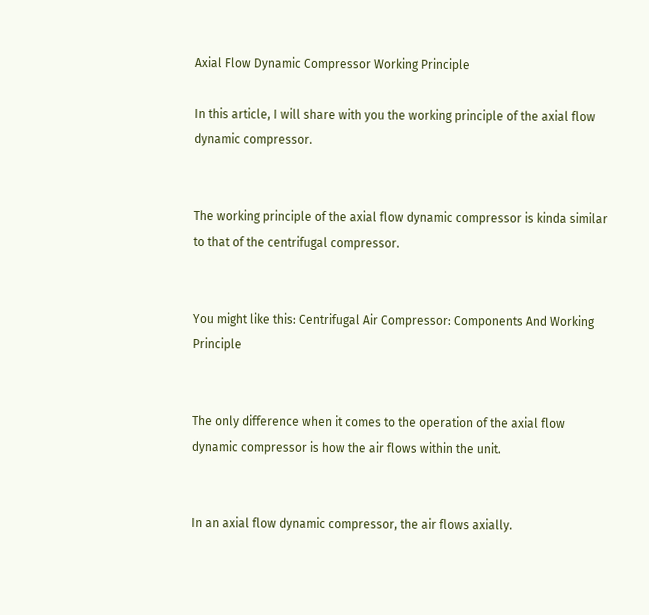Axial Flow Dynamic Compressor Working Principle

In this article, I will share with you the working principle of the axial flow dynamic compressor.


The working principle of the axial flow dynamic compressor is kinda similar to that of the centrifugal compressor.


You might like this: Centrifugal Air Compressor: Components And Working Principle


The only difference when it comes to the operation of the axial flow dynamic compressor is how the air flows within the unit.


In an axial flow dynamic compressor, the air flows axially.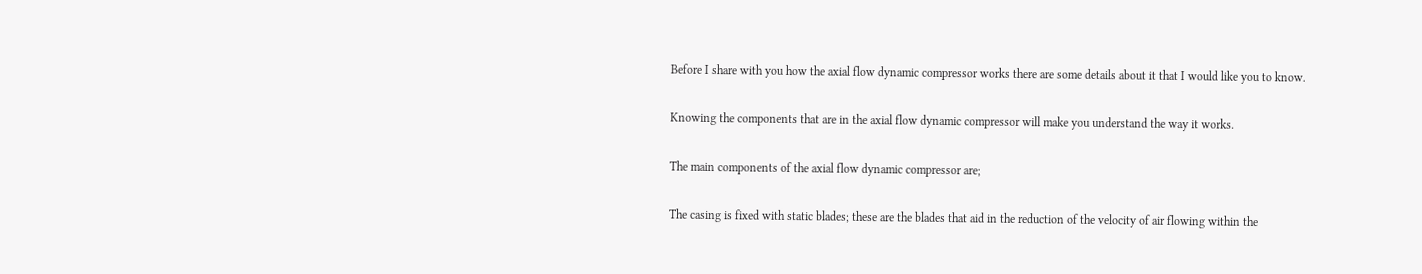Before I share with you how the axial flow dynamic compressor works there are some details about it that I would like you to know.


Knowing the components that are in the axial flow dynamic compressor will make you understand the way it works.


The main components of the axial flow dynamic compressor are;


The casing is fixed with static blades; these are the blades that aid in the reduction of the velocity of air flowing within the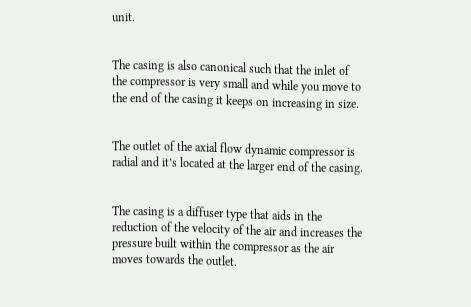unit.


The casing is also canonical such that the inlet of the compressor is very small and while you move to the end of the casing it keeps on increasing in size.


The outlet of the axial flow dynamic compressor is radial and it’s located at the larger end of the casing.


The casing is a diffuser type that aids in the reduction of the velocity of the air and increases the pressure built within the compressor as the air moves towards the outlet.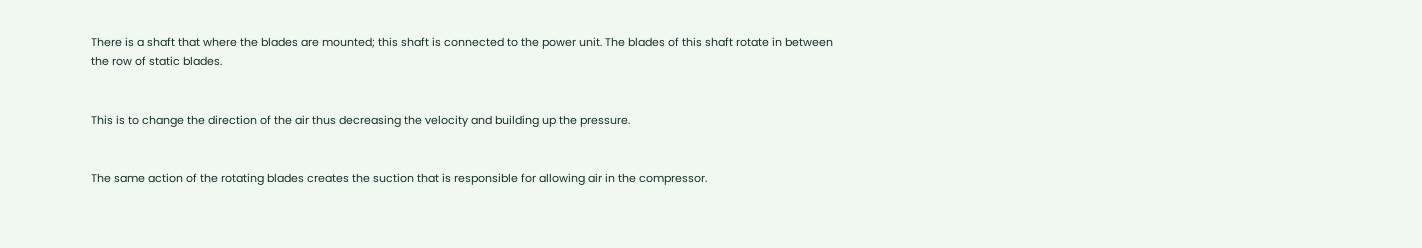There is a shaft that where the blades are mounted; this shaft is connected to the power unit. The blades of this shaft rotate in between the row of static blades.


This is to change the direction of the air thus decreasing the velocity and building up the pressure.


The same action of the rotating blades creates the suction that is responsible for allowing air in the compressor.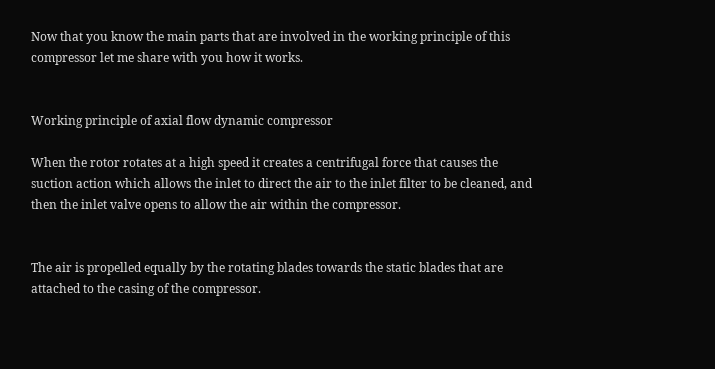Now that you know the main parts that are involved in the working principle of this compressor let me share with you how it works.


Working principle of axial flow dynamic compressor

When the rotor rotates at a high speed it creates a centrifugal force that causes the suction action which allows the inlet to direct the air to the inlet filter to be cleaned, and then the inlet valve opens to allow the air within the compressor.


The air is propelled equally by the rotating blades towards the static blades that are attached to the casing of the compressor.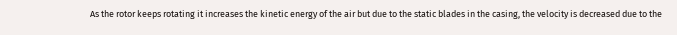As the rotor keeps rotating it increases the kinetic energy of the air but due to the static blades in the casing, the velocity is decreased due to the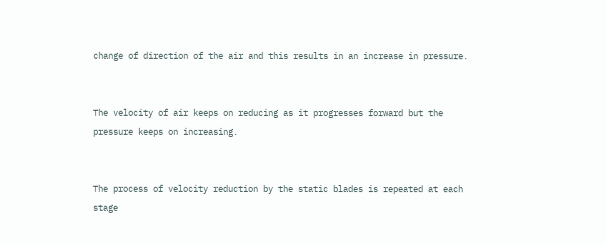change of direction of the air and this results in an increase in pressure.


The velocity of air keeps on reducing as it progresses forward but the pressure keeps on increasing.


The process of velocity reduction by the static blades is repeated at each stage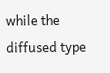while the diffused type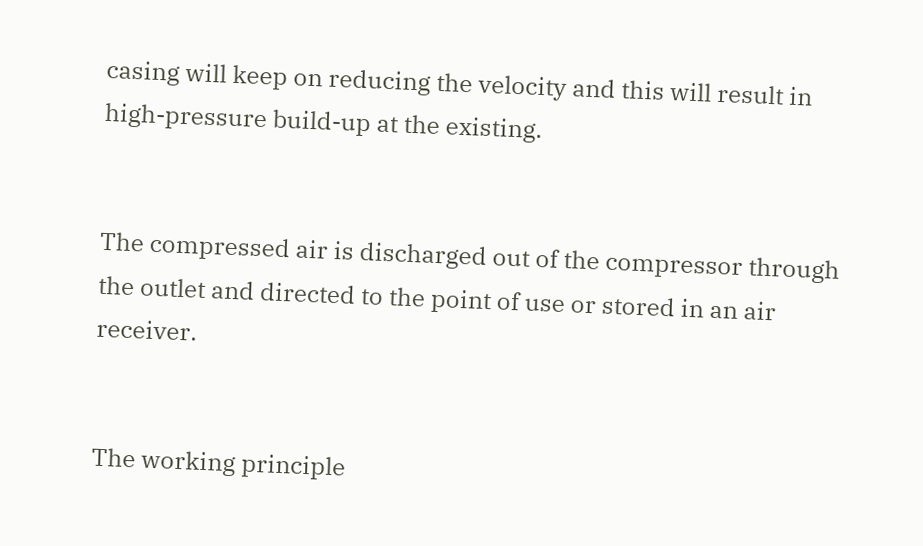casing will keep on reducing the velocity and this will result in high-pressure build-up at the existing.


The compressed air is discharged out of the compressor through the outlet and directed to the point of use or stored in an air receiver.


The working principle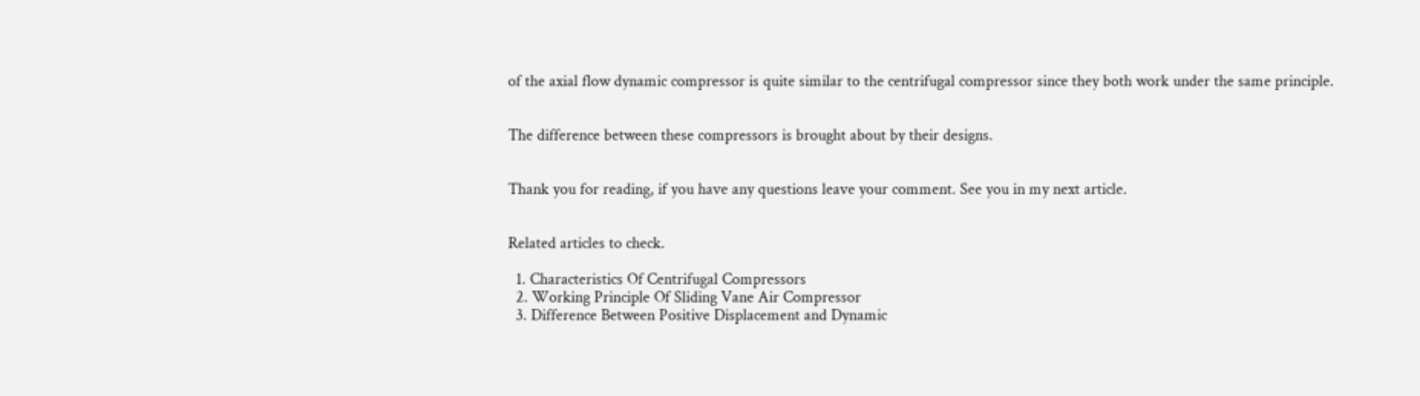of the axial flow dynamic compressor is quite similar to the centrifugal compressor since they both work under the same principle.


The difference between these compressors is brought about by their designs.


Thank you for reading, if you have any questions leave your comment. See you in my next article.


Related articles to check.

  1. Characteristics Of Centrifugal Compressors
  2. Working Principle Of Sliding Vane Air Compressor
  3. Difference Between Positive Displacement and Dynamic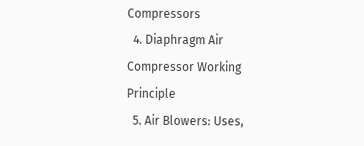Compressors
  4. Diaphragm Air Compressor Working Principle
  5. Air Blowers: Uses,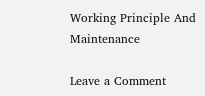Working Principle And Maintenance

Leave a Comment